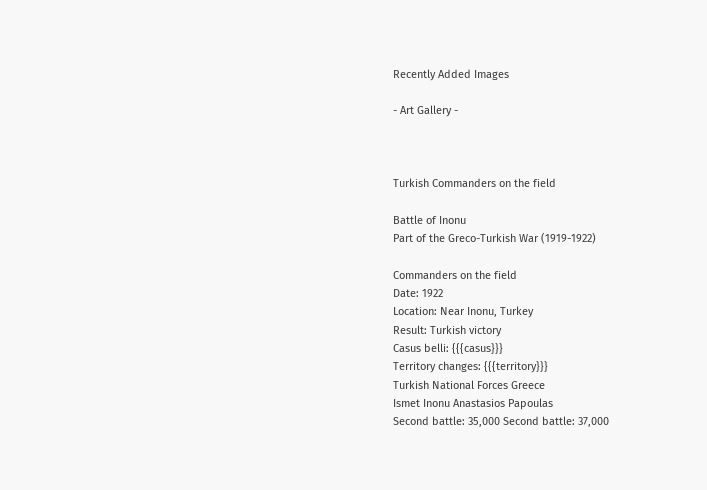Recently Added Images

- Art Gallery -



Turkish Commanders on the field

Battle of Inonu
Part of the Greco-Turkish War (1919-1922)

Commanders on the field
Date: 1922
Location: Near Inonu, Turkey
Result: Turkish victory
Casus belli: {{{casus}}}
Territory changes: {{{territory}}}
Turkish National Forces Greece
Ismet Inonu Anastasios Papoulas
Second battle: 35,000 Second battle: 37,000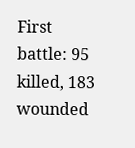First battle: 95 killed, 183 wounded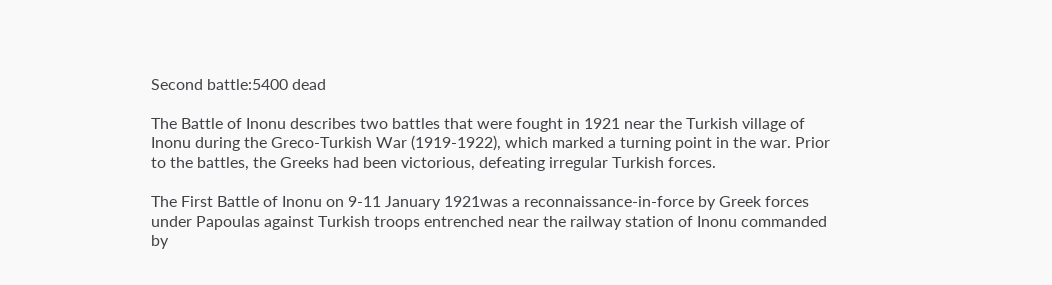Second battle:5400 dead

The Battle of Inonu describes two battles that were fought in 1921 near the Turkish village of Inonu during the Greco-Turkish War (1919-1922), which marked a turning point in the war. Prior to the battles, the Greeks had been victorious, defeating irregular Turkish forces.

The First Battle of Inonu on 9-11 January 1921was a reconnaissance-in-force by Greek forces under Papoulas against Turkish troops entrenched near the railway station of Inonu commanded by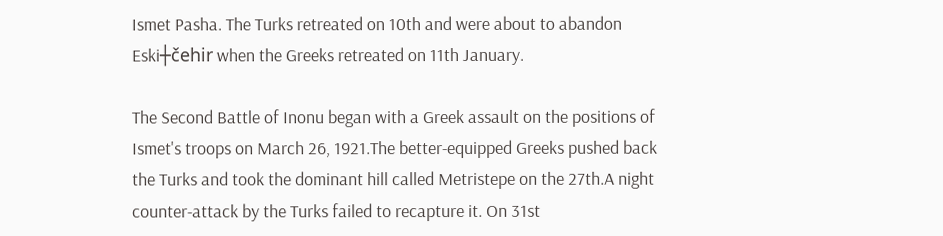Ismet Pasha. The Turks retreated on 10th and were about to abandon Eski┼čehir when the Greeks retreated on 11th January.

The Second Battle of Inonu began with a Greek assault on the positions of Ismet's troops on March 26, 1921.The better-equipped Greeks pushed back the Turks and took the dominant hill called Metristepe on the 27th.A night counter-attack by the Turks failed to recapture it. On 31st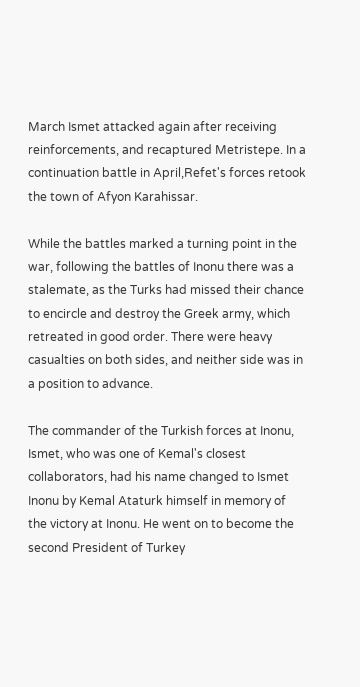March Ismet attacked again after receiving reinforcements, and recaptured Metristepe. In a continuation battle in April,Refet's forces retook the town of Afyon Karahissar.

While the battles marked a turning point in the war, following the battles of Inonu there was a stalemate, as the Turks had missed their chance to encircle and destroy the Greek army, which retreated in good order. There were heavy casualties on both sides, and neither side was in a position to advance.

The commander of the Turkish forces at Inonu, Ismet, who was one of Kemal's closest collaborators, had his name changed to Ismet Inonu by Kemal Ataturk himself in memory of the victory at Inonu. He went on to become the second President of Turkey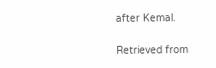after Kemal.

Retrieved from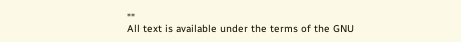""
All text is available under the terms of the GNU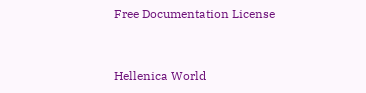Free Documentation License



Hellenica World